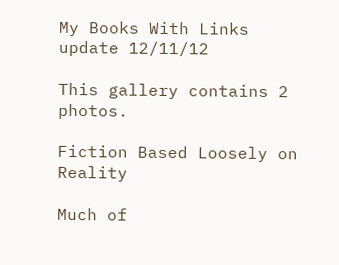My Books With Links update 12/11/12

This gallery contains 2 photos.

Fiction Based Loosely on Reality

Much of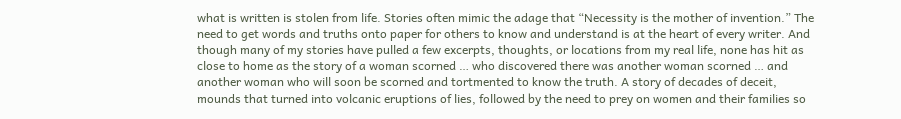what is written is stolen from life. Stories often mimic the adage that “Necessity is the mother of invention.” The need to get words and truths onto paper for others to know and understand is at the heart of every writer. And though many of my stories have pulled a few excerpts, thoughts, or locations from my real life, none has hit as close to home as the story of a woman scorned … who discovered there was another woman scorned … and another woman who will soon be scorned and tortmented to know the truth. A story of decades of deceit, mounds that turned into volcanic eruptions of lies, followed by the need to prey on women and their families so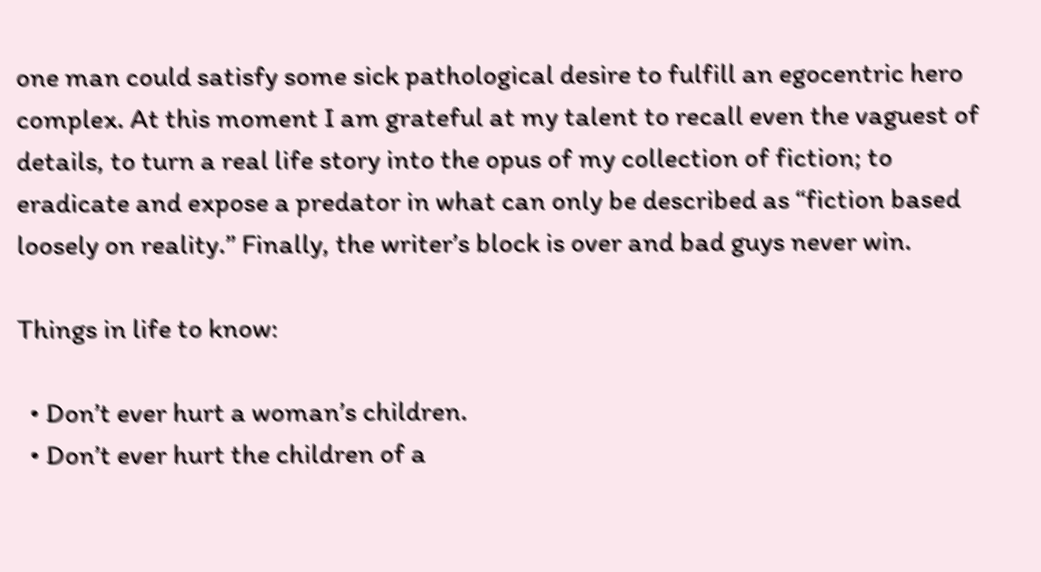one man could satisfy some sick pathological desire to fulfill an egocentric hero complex. At this moment I am grateful at my talent to recall even the vaguest of details, to turn a real life story into the opus of my collection of fiction; to eradicate and expose a predator in what can only be described as “fiction based loosely on reality.” Finally, the writer’s block is over and bad guys never win.

Things in life to know:

  • Don’t ever hurt a woman’s children.
  • Don’t ever hurt the children of a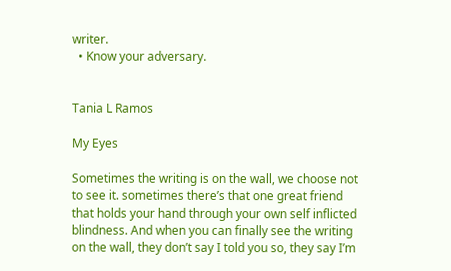writer.
  • Know your adversary.


Tania L Ramos

My Eyes

Sometimes the writing is on the wall, we choose not to see it. sometimes there’s that one great friend that holds your hand through your own self inflicted blindness. And when you can finally see the writing on the wall, they don’t say I told you so, they say I’m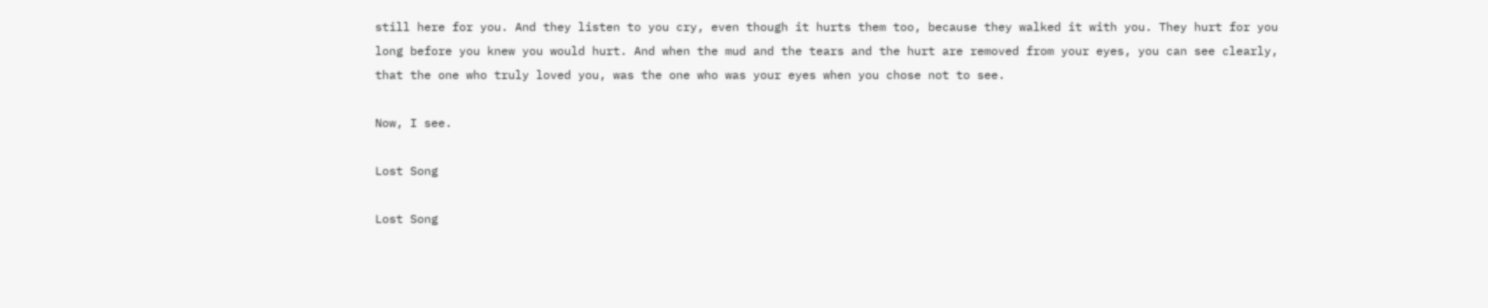still here for you. And they listen to you cry, even though it hurts them too, because they walked it with you. They hurt for you long before you knew you would hurt. And when the mud and the tears and the hurt are removed from your eyes, you can see clearly, that the one who truly loved you, was the one who was your eyes when you chose not to see.

Now, I see.

Lost Song

Lost Song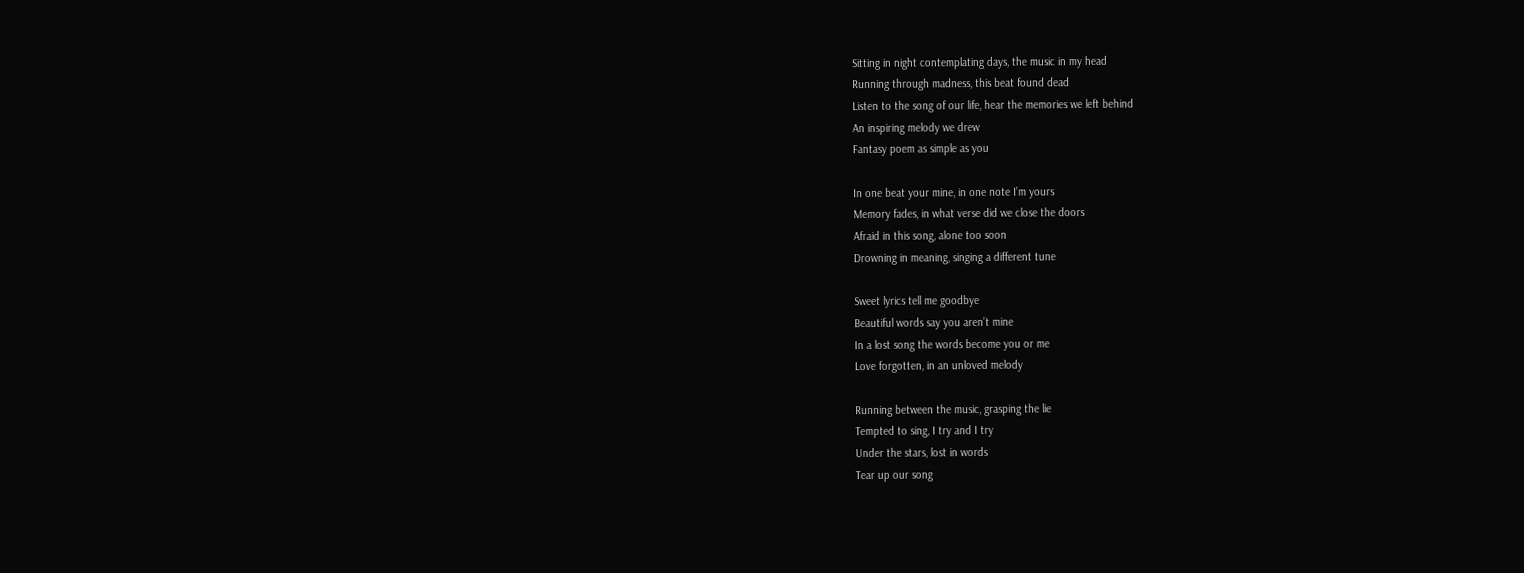Sitting in night contemplating days, the music in my head
Running through madness, this beat found dead
Listen to the song of our life, hear the memories we left behind
An inspiring melody we drew
Fantasy poem as simple as you

In one beat your mine, in one note I’m yours
Memory fades, in what verse did we close the doors
Afraid in this song, alone too soon
Drowning in meaning, singing a different tune

Sweet lyrics tell me goodbye
Beautiful words say you aren’t mine
In a lost song the words become you or me
Love forgotten, in an unloved melody

Running between the music, grasping the lie
Tempted to sing, I try and I try
Under the stars, lost in words
Tear up our song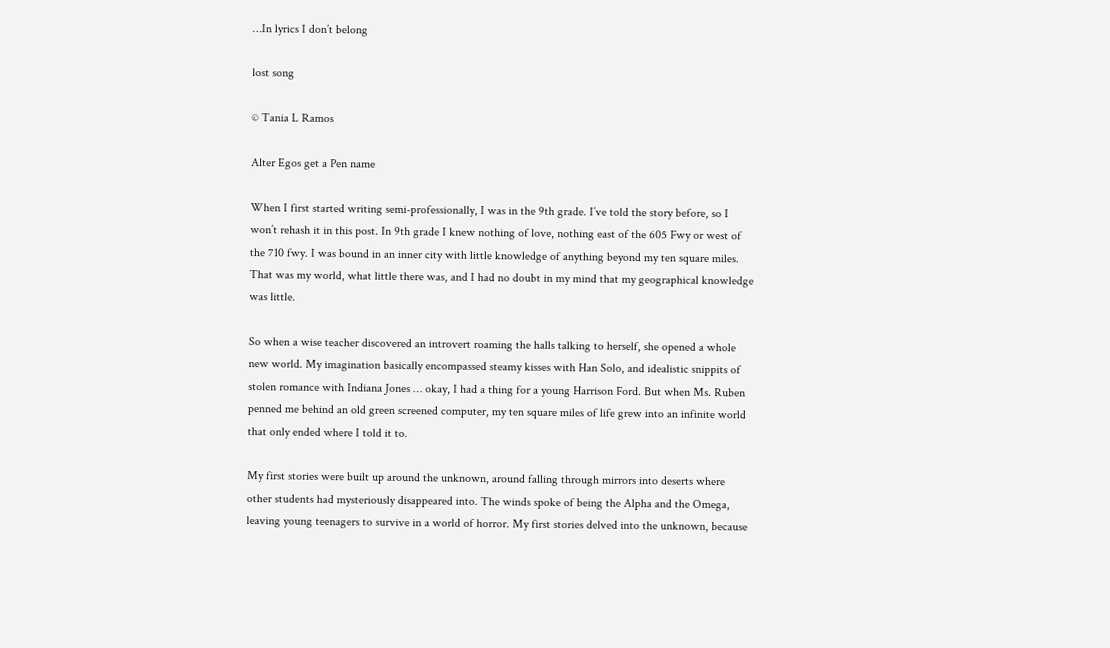…In lyrics I don’t belong

lost song

© Tania L Ramos

Alter Egos get a Pen name

When I first started writing semi-professionally, I was in the 9th grade. I’ve told the story before, so I won’t rehash it in this post. In 9th grade I knew nothing of love, nothing east of the 605 Fwy or west of the 710 fwy. I was bound in an inner city with little knowledge of anything beyond my ten square miles. That was my world, what little there was, and I had no doubt in my mind that my geographical knowledge was little.

So when a wise teacher discovered an introvert roaming the halls talking to herself, she opened a whole new world. My imagination basically encompassed steamy kisses with Han Solo, and idealistic snippits of stolen romance with Indiana Jones … okay, I had a thing for a young Harrison Ford. But when Ms. Ruben penned me behind an old green screened computer, my ten square miles of life grew into an infinite world that only ended where I told it to.

My first stories were built up around the unknown, around falling through mirrors into deserts where other students had mysteriously disappeared into. The winds spoke of being the Alpha and the Omega, leaving young teenagers to survive in a world of horror. My first stories delved into the unknown, because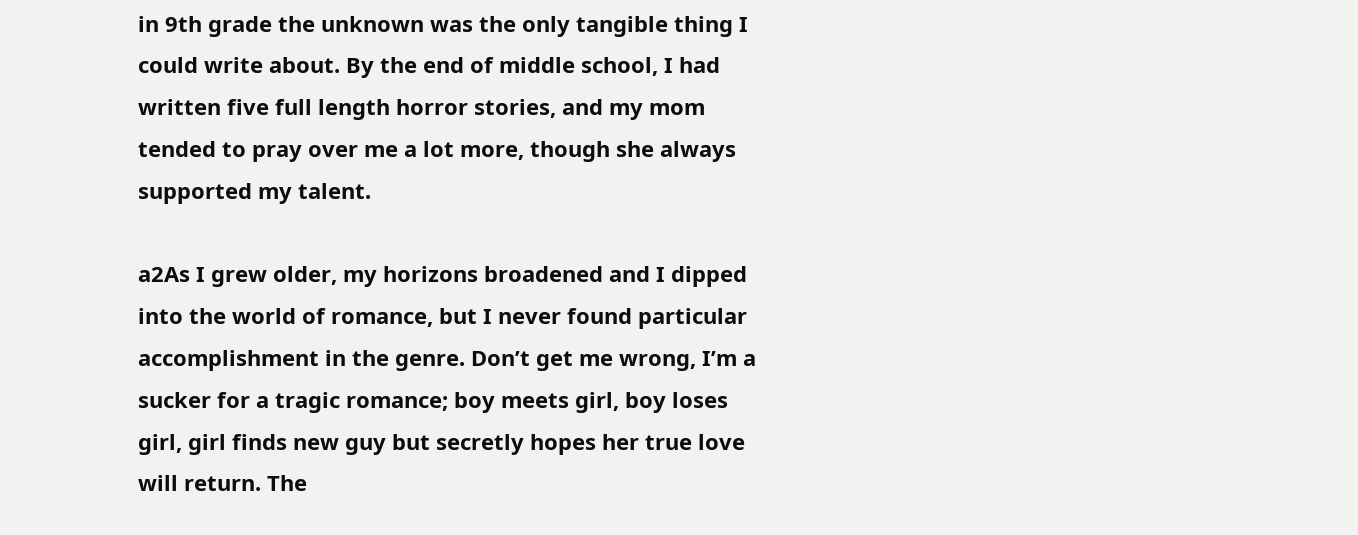in 9th grade the unknown was the only tangible thing I could write about. By the end of middle school, I had written five full length horror stories, and my mom tended to pray over me a lot more, though she always supported my talent.

a2As I grew older, my horizons broadened and I dipped into the world of romance, but I never found particular accomplishment in the genre. Don’t get me wrong, I’m a sucker for a tragic romance; boy meets girl, boy loses girl, girl finds new guy but secretly hopes her true love will return. The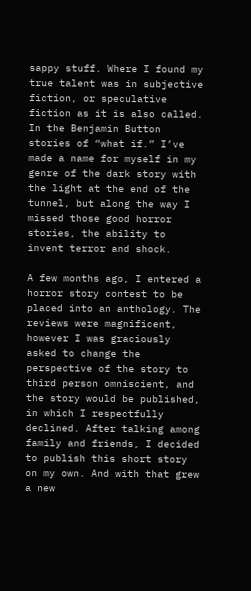sappy stuff. Where I found my true talent was in subjective fiction, or speculative fiction as it is also called. In the Benjamin Button stories of “what if.” I’ve made a name for myself in my genre of the dark story with the light at the end of the tunnel, but along the way I missed those good horror stories, the ability to invent terror and shock.

A few months ago, I entered a horror story contest to be placed into an anthology. The reviews were magnificent, however I was graciously asked to change the perspective of the story to third person omniscient, and the story would be published, in which I respectfully declined. After talking among family and friends, I decided to publish this short story on my own. And with that grew a new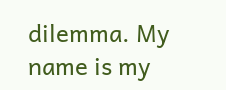dilemma. My name is my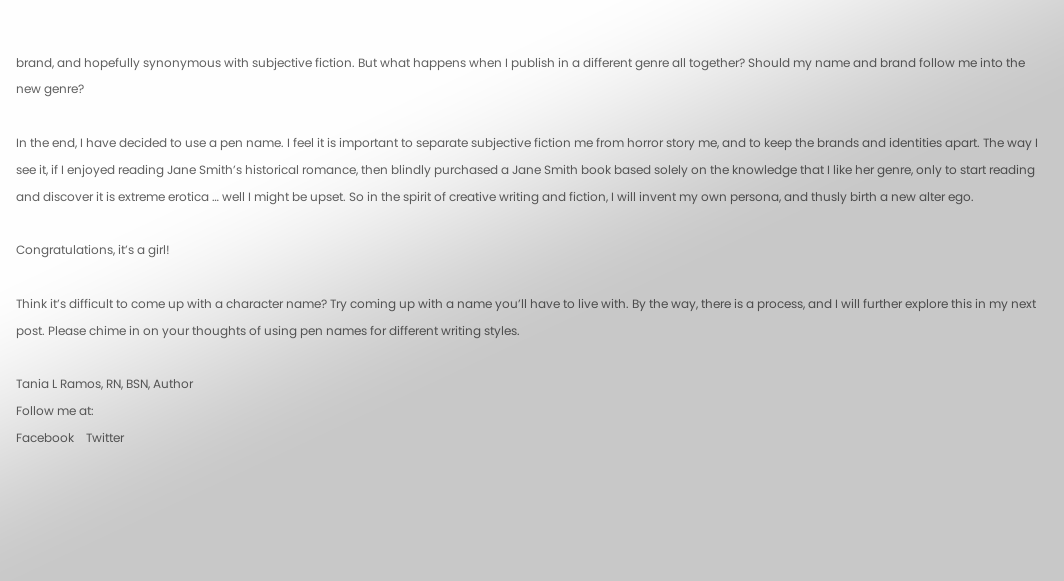brand, and hopefully synonymous with subjective fiction. But what happens when I publish in a different genre all together? Should my name and brand follow me into the new genre?

In the end, I have decided to use a pen name. I feel it is important to separate subjective fiction me from horror story me, and to keep the brands and identities apart. The way I see it, if I enjoyed reading Jane Smith’s historical romance, then blindly purchased a Jane Smith book based solely on the knowledge that I like her genre, only to start reading and discover it is extreme erotica … well I might be upset. So in the spirit of creative writing and fiction, I will invent my own persona, and thusly birth a new alter ego.

Congratulations, it’s a girl!

Think it’s difficult to come up with a character name? Try coming up with a name you’ll have to live with. By the way, there is a process, and I will further explore this in my next post. Please chime in on your thoughts of using pen names for different writing styles.

Tania L Ramos, RN, BSN, Author
Follow me at:
Facebook    Twitter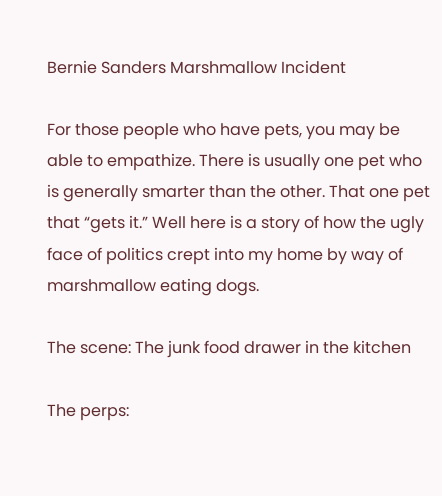Bernie Sanders Marshmallow Incident

For those people who have pets, you may be able to empathize. There is usually one pet who is generally smarter than the other. That one pet that “gets it.” Well here is a story of how the ugly face of politics crept into my home by way of marshmallow eating dogs.

The scene: The junk food drawer in the kitchen

The perps: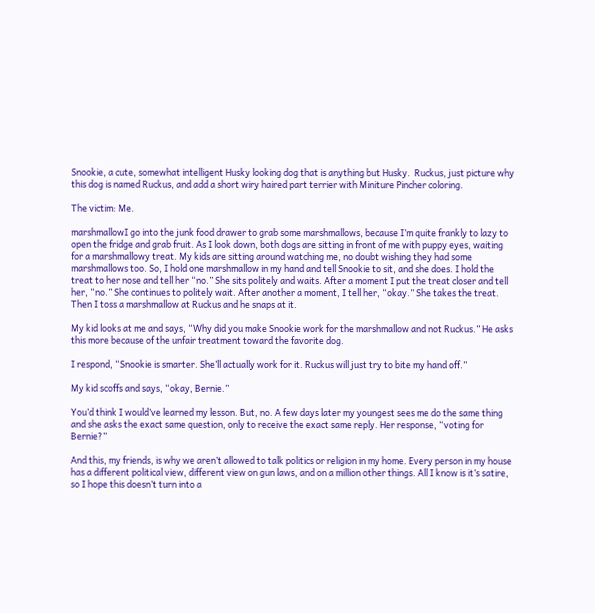Snookie, a cute, somewhat intelligent Husky looking dog that is anything but Husky.  Ruckus, just picture why this dog is named Ruckus, and add a short wiry haired part terrier with Miniture Pincher coloring.

The victim: Me.

marshmallowI go into the junk food drawer to grab some marshmallows, because I’m quite frankly to lazy to open the fridge and grab fruit. As I look down, both dogs are sitting in front of me with puppy eyes, waiting for a marshmallowy treat. My kids are sitting around watching me, no doubt wishing they had some marshmallows too. So, I hold one marshmallow in my hand and tell Snookie to sit, and she does. I hold the treat to her nose and tell her “no.” She sits politely and waits. After a moment I put the treat closer and tell her, “no.” She continues to politely wait. After another a moment, I tell her, “okay.” She takes the treat. Then I toss a marshmallow at Ruckus and he snaps at it.

My kid looks at me and says, “Why did you make Snookie work for the marshmallow and not Ruckus.” He asks this more because of the unfair treatment toward the favorite dog.

I respond, “Snookie is smarter. She’ll actually work for it. Ruckus will just try to bite my hand off.”

My kid scoffs and says, “okay, Bernie.”

You’d think I would’ve learned my lesson. But, no. A few days later my youngest sees me do the same thing and she asks the exact same question, only to receive the exact same reply. Her response, “voting for Bernie?”

And this, my friends, is why we aren’t allowed to talk politics or religion in my home. Every person in my house  has a different political view, different view on gun laws, and on a million other things. All I know is it’s satire, so I hope this doesn’t turn into a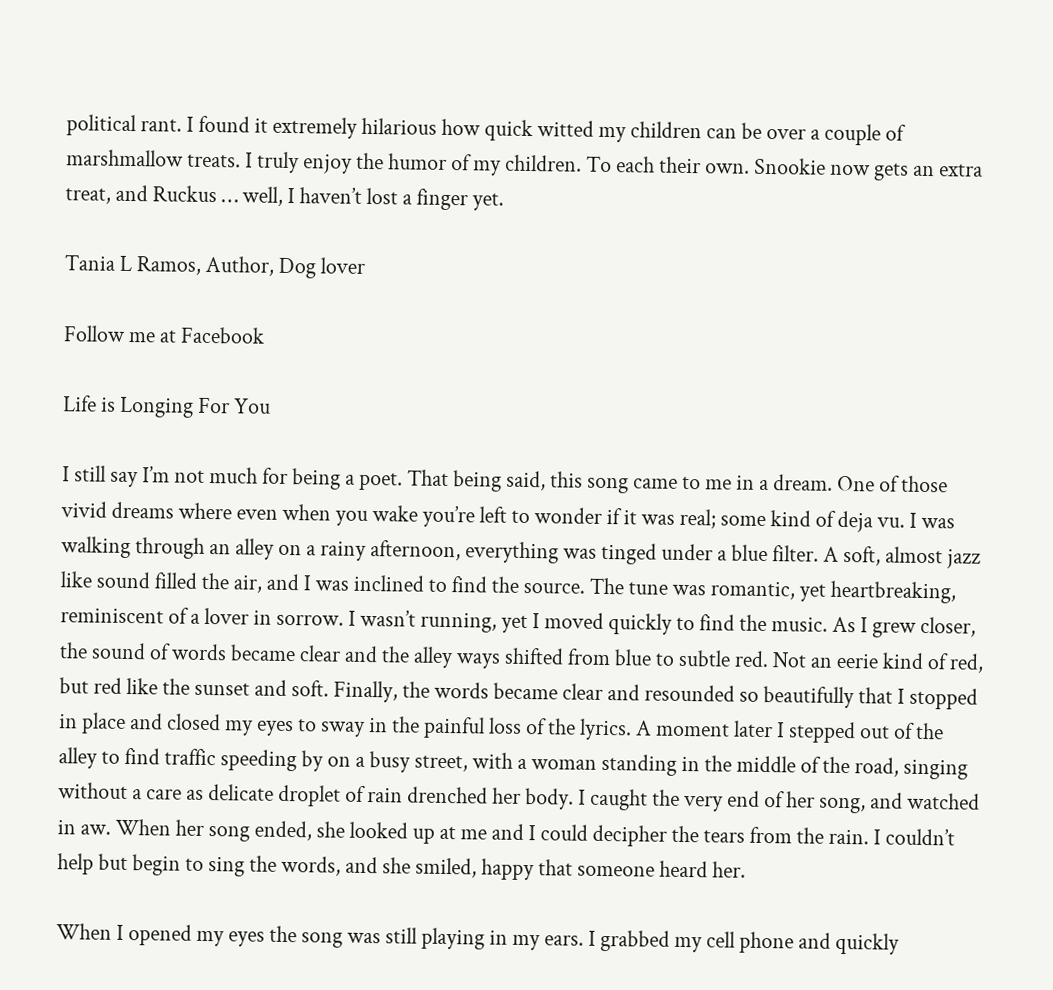political rant. I found it extremely hilarious how quick witted my children can be over a couple of marshmallow treats. I truly enjoy the humor of my children. To each their own. Snookie now gets an extra treat, and Ruckus … well, I haven’t lost a finger yet.

Tania L Ramos, Author, Dog lover

Follow me at Facebook

Life is Longing For You

I still say I’m not much for being a poet. That being said, this song came to me in a dream. One of those vivid dreams where even when you wake you’re left to wonder if it was real; some kind of deja vu. I was walking through an alley on a rainy afternoon, everything was tinged under a blue filter. A soft, almost jazz like sound filled the air, and I was inclined to find the source. The tune was romantic, yet heartbreaking, reminiscent of a lover in sorrow. I wasn’t running, yet I moved quickly to find the music. As I grew closer, the sound of words became clear and the alley ways shifted from blue to subtle red. Not an eerie kind of red, but red like the sunset and soft. Finally, the words became clear and resounded so beautifully that I stopped in place and closed my eyes to sway in the painful loss of the lyrics. A moment later I stepped out of the alley to find traffic speeding by on a busy street, with a woman standing in the middle of the road, singing without a care as delicate droplet of rain drenched her body. I caught the very end of her song, and watched in aw. When her song ended, she looked up at me and I could decipher the tears from the rain. I couldn’t help but begin to sing the words, and she smiled, happy that someone heard her.

When I opened my eyes the song was still playing in my ears. I grabbed my cell phone and quickly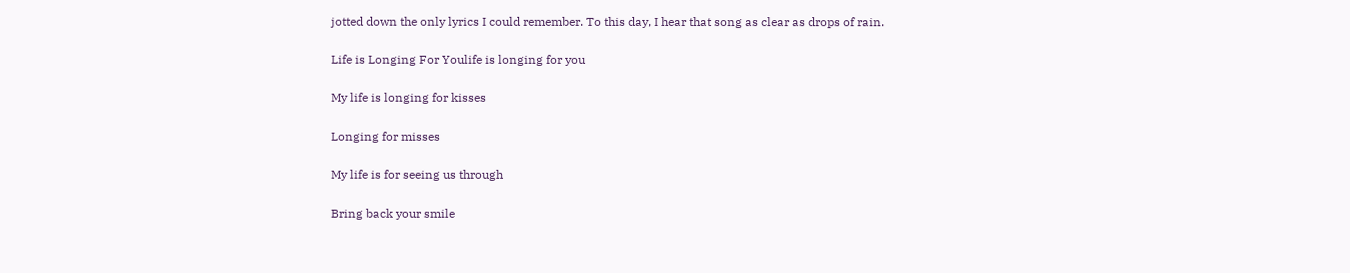jotted down the only lyrics I could remember. To this day, I hear that song as clear as drops of rain.

Life is Longing For Youlife is longing for you

My life is longing for kisses

Longing for misses

My life is for seeing us through

Bring back your smile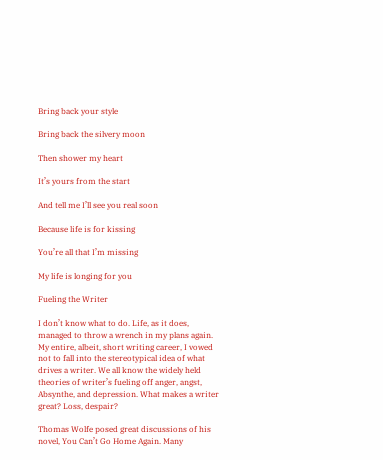Bring back your style

Bring back the silvery moon

Then shower my heart

It’s yours from the start

And tell me I’ll see you real soon

Because life is for kissing

You’re all that I’m missing

My life is longing for you

Fueling the Writer

I don’t know what to do. Life, as it does, managed to throw a wrench in my plans again. My entire, albeit, short writing career, I vowed not to fall into the stereotypical idea of what drives a writer. We all know the widely held theories of writer’s fueling off anger, angst, Absynthe, and depression. What makes a writer great? Loss, despair?

Thomas Wolfe posed great discussions of his novel, You Can’t Go Home Again. Many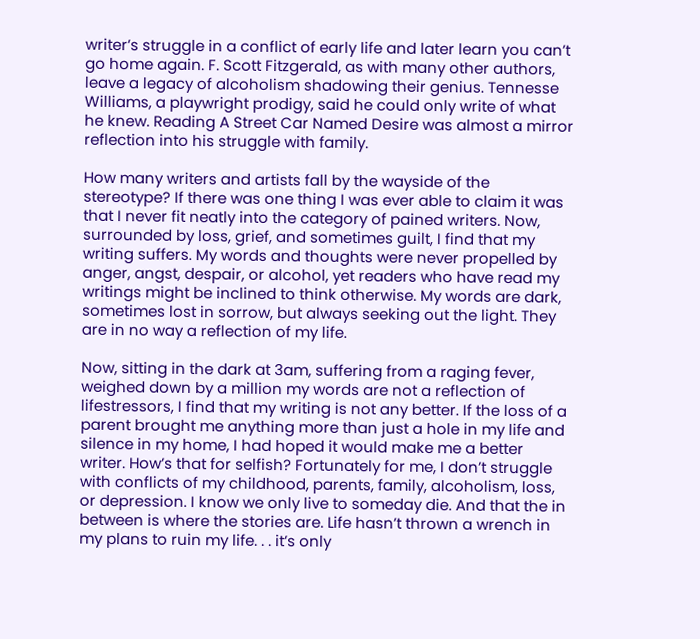writer’s struggle in a conflict of early life and later learn you can’t go home again. F. Scott Fitzgerald, as with many other authors, leave a legacy of alcoholism shadowing their genius. Tennesse Williams, a playwright prodigy, said he could only write of what he knew. Reading A Street Car Named Desire was almost a mirror reflection into his struggle with family.

How many writers and artists fall by the wayside of the stereotype? If there was one thing I was ever able to claim it was that I never fit neatly into the category of pained writers. Now, surrounded by loss, grief, and sometimes guilt, I find that my writing suffers. My words and thoughts were never propelled by anger, angst, despair, or alcohol, yet readers who have read my writings might be inclined to think otherwise. My words are dark, sometimes lost in sorrow, but always seeking out the light. They are in no way a reflection of my life.

Now, sitting in the dark at 3am, suffering from a raging fever, weighed down by a million my words are not a reflection of lifestressors, I find that my writing is not any better. If the loss of a parent brought me anything more than just a hole in my life and silence in my home, I had hoped it would make me a better writer. How’s that for selfish? Fortunately for me, I don’t struggle with conflicts of my childhood, parents, family, alcoholism, loss, or depression. I know we only live to someday die. And that the in between is where the stories are. Life hasn’t thrown a wrench in my plans to ruin my life. . . it’s only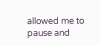allowed me to pause and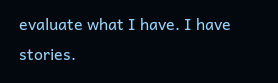evaluate what I have. I have stories.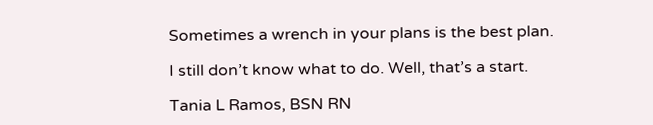Sometimes a wrench in your plans is the best plan.

I still don’t know what to do. Well, that’s a start.

Tania L Ramos, BSN RN